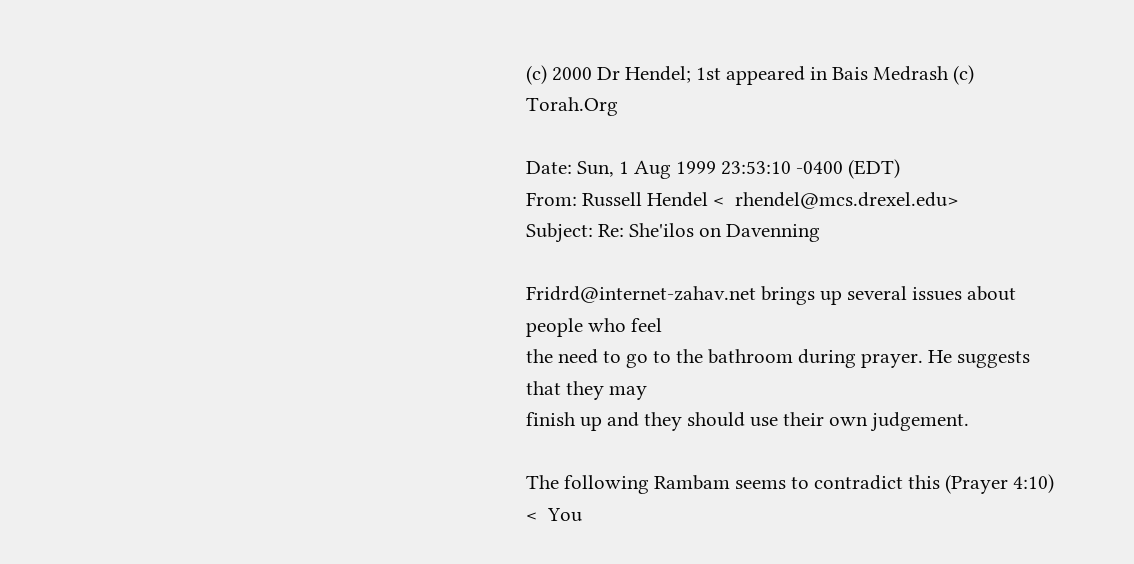(c) 2000 Dr Hendel; 1st appeared in Bais Medrash (c) Torah.Org

Date: Sun, 1 Aug 1999 23:53:10 -0400 (EDT)
From: Russell Hendel <  rhendel@mcs.drexel.edu>
Subject: Re: She'ilos on Davenning

Fridrd@internet-zahav.net brings up several issues about people who feel
the need to go to the bathroom during prayer. He suggests that they may
finish up and they should use their own judgement.

The following Rambam seems to contradict this (Prayer 4:10)
<  You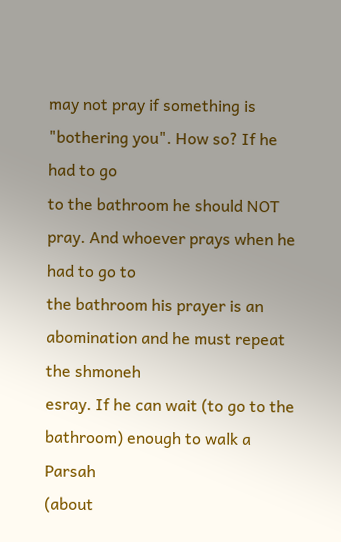may not pray if something is "bothering you". How so? If he had to go
to the bathroom he should NOT pray. And whoever prays when he had to go to
the bathroom his prayer is an abomination and he must repeat the shmoneh
esray. If he can wait (to go to the bathroom) enough to walk a Parsah
(about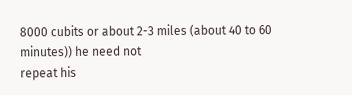8000 cubits or about 2-3 miles (about 40 to 60 minutes)) he need not
repeat his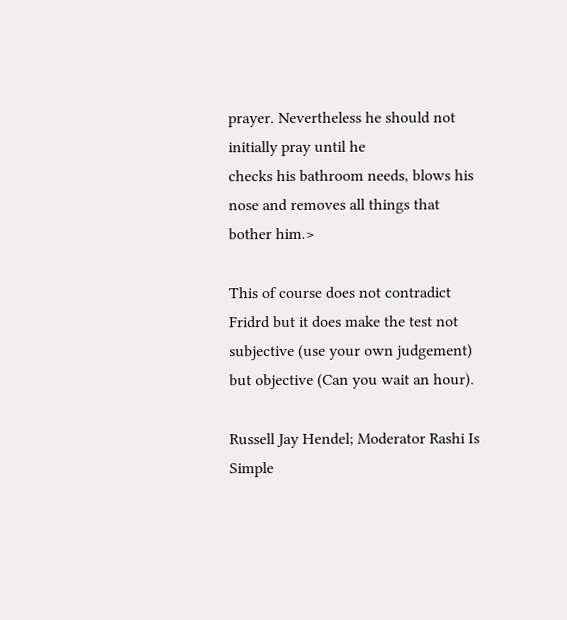prayer. Nevertheless he should not initially pray until he
checks his bathroom needs, blows his nose and removes all things that
bother him.>

This of course does not contradict Fridrd but it does make the test not
subjective (use your own judgement) but objective (Can you wait an hour).

Russell Jay Hendel; Moderator Rashi Is Simple